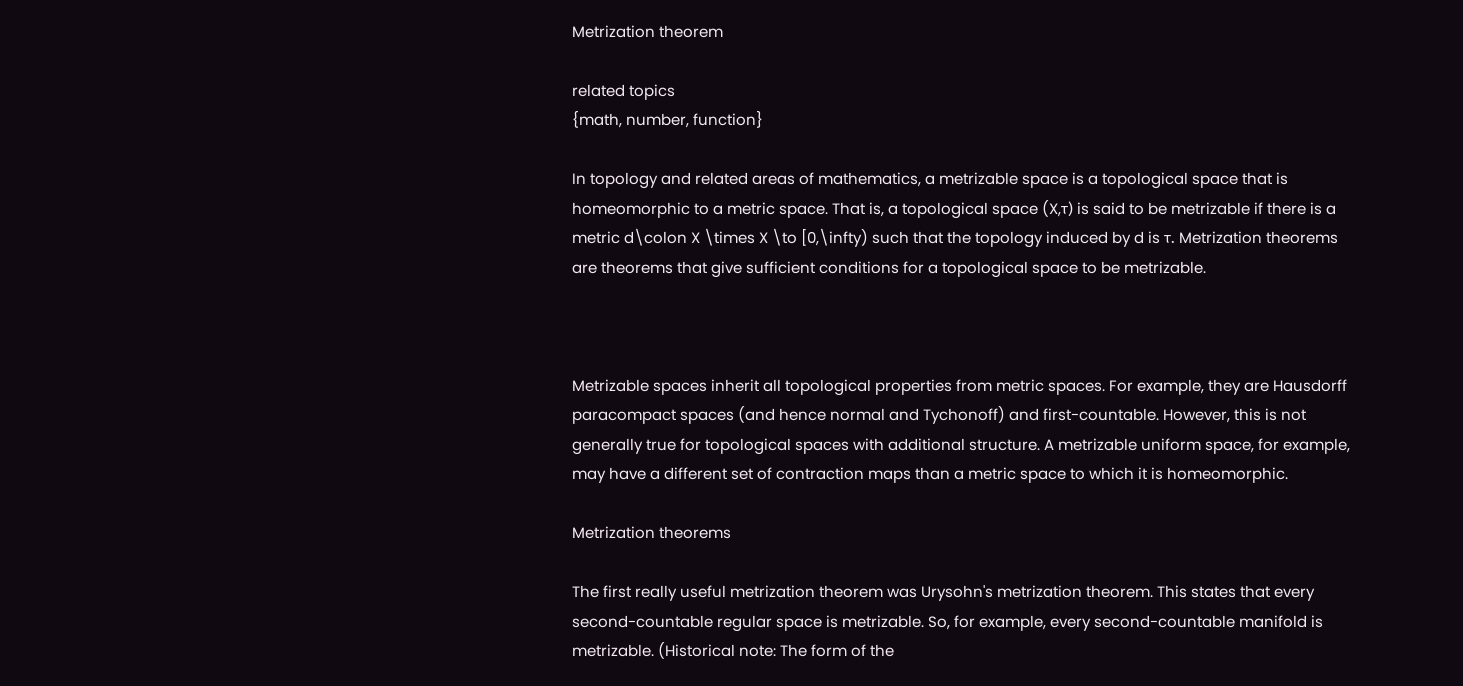Metrization theorem

related topics
{math, number, function}

In topology and related areas of mathematics, a metrizable space is a topological space that is homeomorphic to a metric space. That is, a topological space (X,τ) is said to be metrizable if there is a metric d\colon X \times X \to [0,\infty) such that the topology induced by d is τ. Metrization theorems are theorems that give sufficient conditions for a topological space to be metrizable.



Metrizable spaces inherit all topological properties from metric spaces. For example, they are Hausdorff paracompact spaces (and hence normal and Tychonoff) and first-countable. However, this is not generally true for topological spaces with additional structure. A metrizable uniform space, for example, may have a different set of contraction maps than a metric space to which it is homeomorphic.

Metrization theorems

The first really useful metrization theorem was Urysohn's metrization theorem. This states that every second-countable regular space is metrizable. So, for example, every second-countable manifold is metrizable. (Historical note: The form of the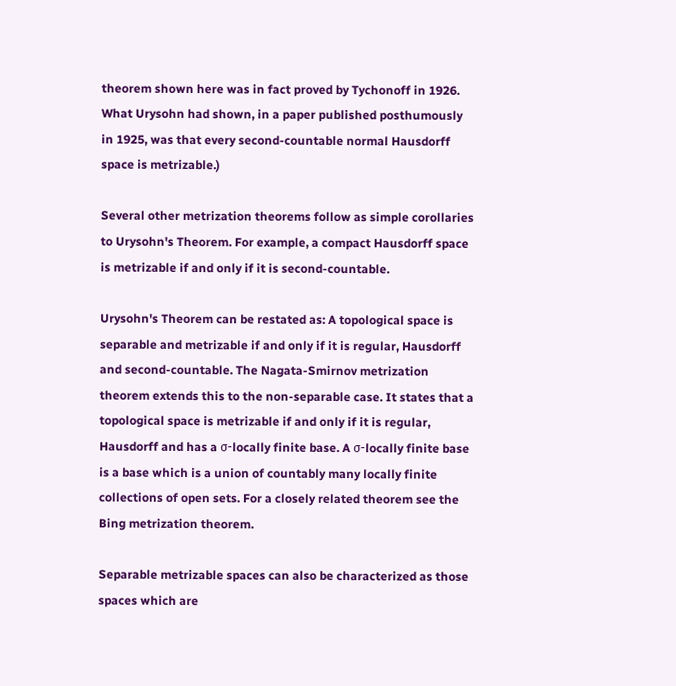theorem shown here was in fact proved by Tychonoff in 1926. What Urysohn had shown, in a paper published posthumously in 1925, was that every second-countable normal Hausdorff space is metrizable.)

Several other metrization theorems follow as simple corollaries to Urysohn's Theorem. For example, a compact Hausdorff space is metrizable if and only if it is second-countable.

Urysohn's Theorem can be restated as: A topological space is separable and metrizable if and only if it is regular, Hausdorff and second-countable. The Nagata-Smirnov metrization theorem extends this to the non-separable case. It states that a topological space is metrizable if and only if it is regular, Hausdorff and has a σ-locally finite base. A σ-locally finite base is a base which is a union of countably many locally finite collections of open sets. For a closely related theorem see the Bing metrization theorem.

Separable metrizable spaces can also be characterized as those spaces which are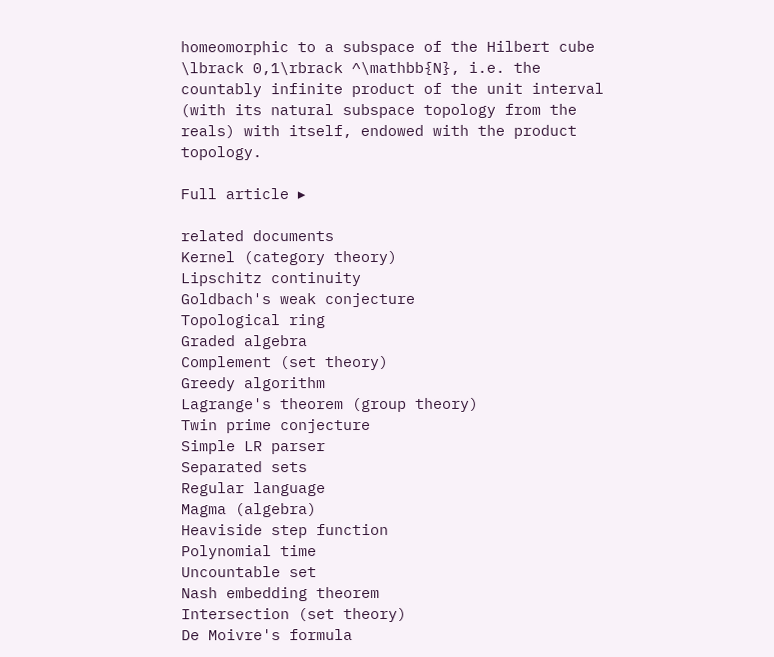homeomorphic to a subspace of the Hilbert cube \lbrack 0,1\rbrack ^\mathbb{N}, i.e. the countably infinite product of the unit interval (with its natural subspace topology from the reals) with itself, endowed with the product topology.

Full article ▸

related documents
Kernel (category theory)
Lipschitz continuity
Goldbach's weak conjecture
Topological ring
Graded algebra
Complement (set theory)
Greedy algorithm
Lagrange's theorem (group theory)
Twin prime conjecture
Simple LR parser
Separated sets
Regular language
Magma (algebra)
Heaviside step function
Polynomial time
Uncountable set
Nash embedding theorem
Intersection (set theory)
De Moivre's formula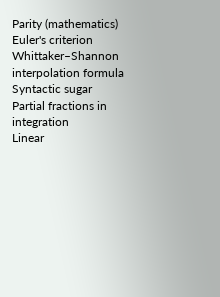Parity (mathematics)
Euler's criterion
Whittaker–Shannon interpolation formula
Syntactic sugar
Partial fractions in integration
Linear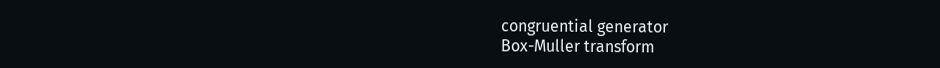congruential generator
Box-Muller transform